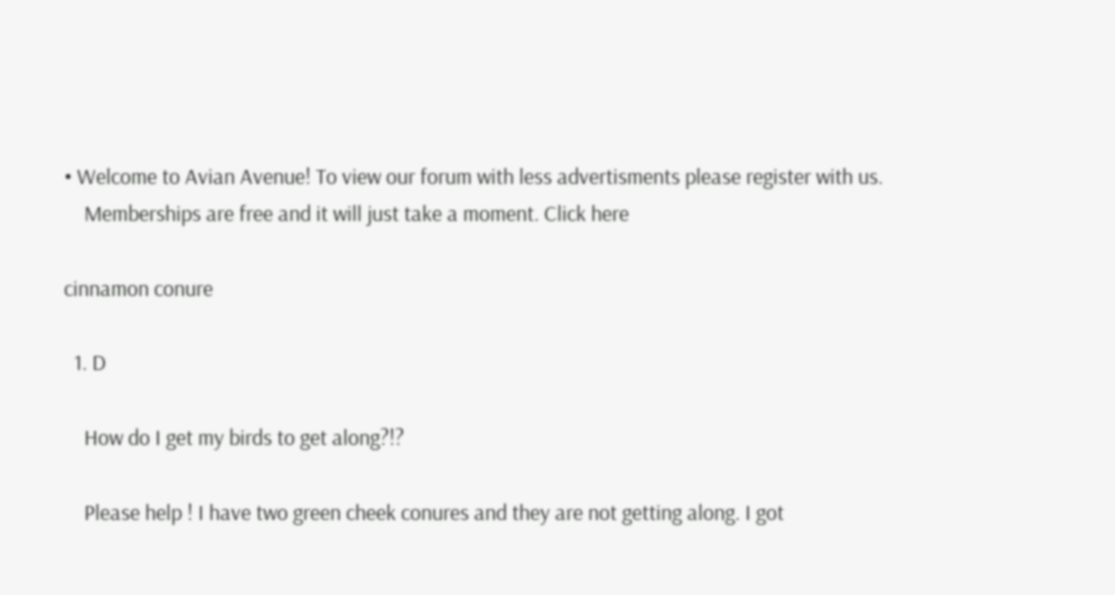• Welcome to Avian Avenue! To view our forum with less advertisments please register with us.
    Memberships are free and it will just take a moment. Click here

cinnamon conure

  1. D

    How do I get my birds to get along?!?

    Please help ! I have two green cheek conures and they are not getting along. I got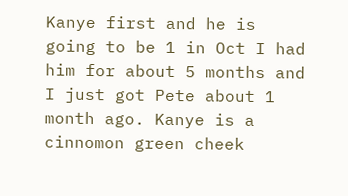Kanye first and he is going to be 1 in Oct I had him for about 5 months and I just got Pete about 1 month ago. Kanye is a cinnomon green cheek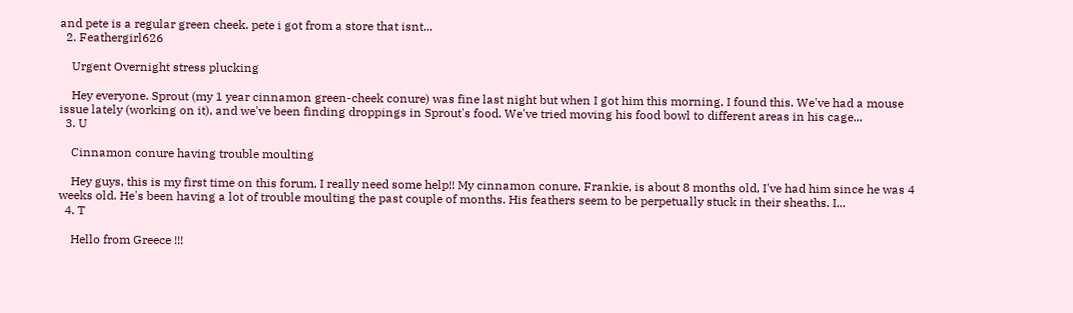and pete is a regular green cheek. pete i got from a store that isnt...
  2. Feathergirl626

    Urgent Overnight stress plucking

    Hey everyone. Sprout (my 1 year cinnamon green-cheek conure) was fine last night but when I got him this morning, I found this. We've had a mouse issue lately (working on it), and we've been finding droppings in Sprout's food. We've tried moving his food bowl to different areas in his cage...
  3. U

    Cinnamon conure having trouble moulting

    Hey guys, this is my first time on this forum, I really need some help!! My cinnamon conure, Frankie, is about 8 months old, I've had him since he was 4 weeks old. He's been having a lot of trouble moulting the past couple of months. His feathers seem to be perpetually stuck in their sheaths. I...
  4. T

    Hello from Greece !!!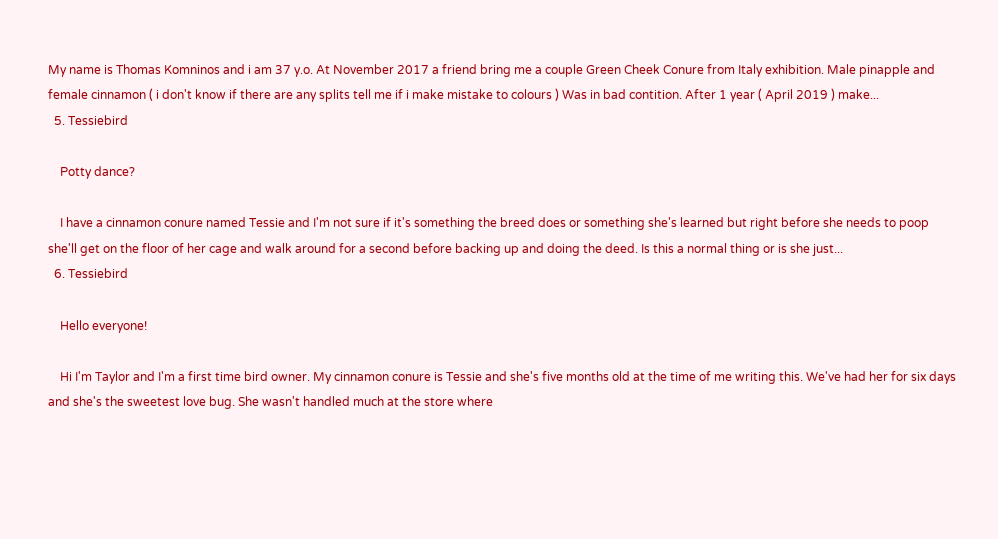My name is Thomas Komninos and i am 37 y.o. At November 2017 a friend bring me a couple Green Cheek Conure from Italy exhibition. Male pinapple and female cinnamon ( i don't know if there are any splits tell me if i make mistake to colours ) Was in bad contition. After 1 year ( April 2019 ) make...
  5. Tessiebird

    Potty dance?

    I have a cinnamon conure named Tessie and I'm not sure if it's something the breed does or something she's learned but right before she needs to poop she'll get on the floor of her cage and walk around for a second before backing up and doing the deed. Is this a normal thing or is she just...
  6. Tessiebird

    Hello everyone!

    Hi I'm Taylor and I'm a first time bird owner. My cinnamon conure is Tessie and she's five months old at the time of me writing this. We've had her for six days and she's the sweetest love bug. She wasn't handled much at the store where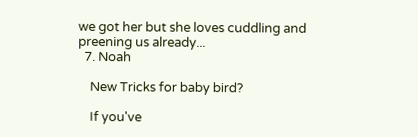we got her but she loves cuddling and preening us already...
  7. Noah

    New Tricks for baby bird?

    If you've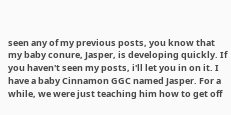seen any of my previous posts, you know that my baby conure, Jasper, is developing quickly. If you haven't seen my posts, i'll let you in on it. I have a baby Cinnamon GGC named Jasper. For a while, we were just teaching him how to get off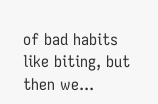of bad habits like biting, but then we...